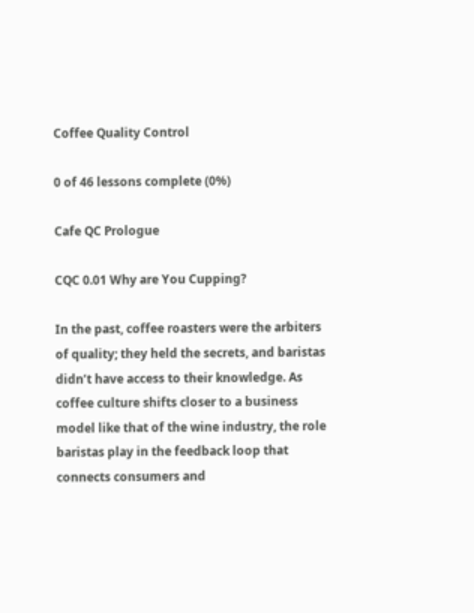Coffee Quality Control

0 of 46 lessons complete (0%)

Cafe QC Prologue

CQC 0.01 Why are You Cupping?

In the past, coffee roasters were the arbiters of quality; they held the secrets, and baristas didn’t have access to their knowledge. As coffee culture shifts closer to a business model like that of the wine industry, the role baristas play in the feedback loop that connects consumers and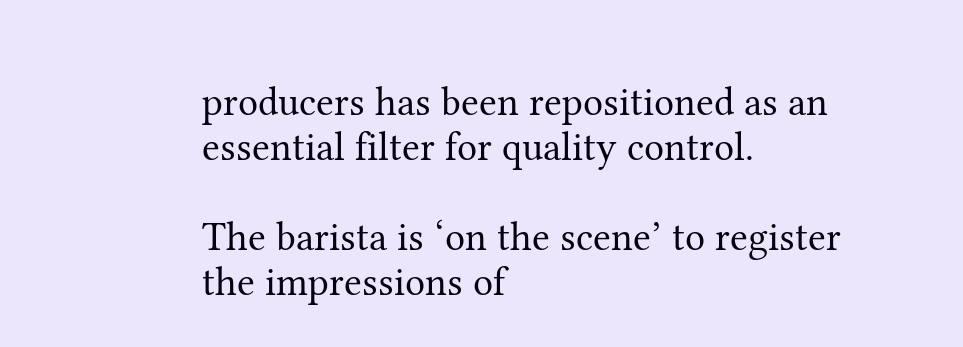producers has been repositioned as an essential filter for quality control.

The barista is ‘on the scene’ to register the impressions of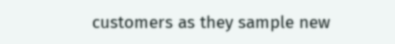customers as they sample new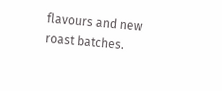flavours and new roast batches.